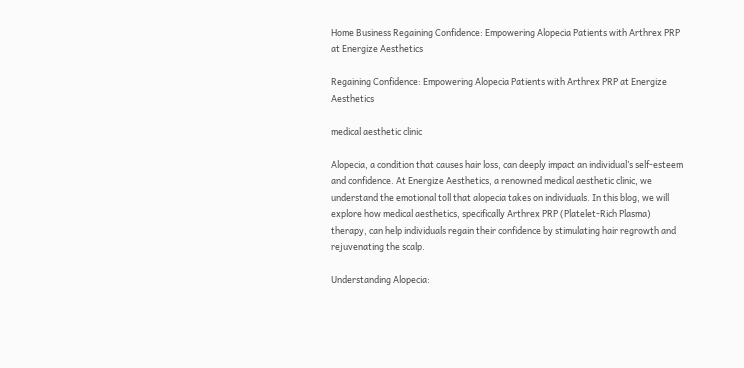Home Business Regaining Confidence: Empowering Alopecia Patients with Arthrex PRP at Energize Aesthetics

Regaining Confidence: Empowering Alopecia Patients with Arthrex PRP at Energize Aesthetics

medical aesthetic clinic

Alopecia, a condition that causes hair loss, can deeply impact an individual’s self-esteem and confidence. At Energize Aesthetics, a renowned medical aesthetic clinic, we understand the emotional toll that alopecia takes on individuals. In this blog, we will explore how medical aesthetics, specifically Arthrex PRP (Platelet-Rich Plasma) therapy, can help individuals regain their confidence by stimulating hair regrowth and rejuvenating the scalp.

Understanding Alopecia: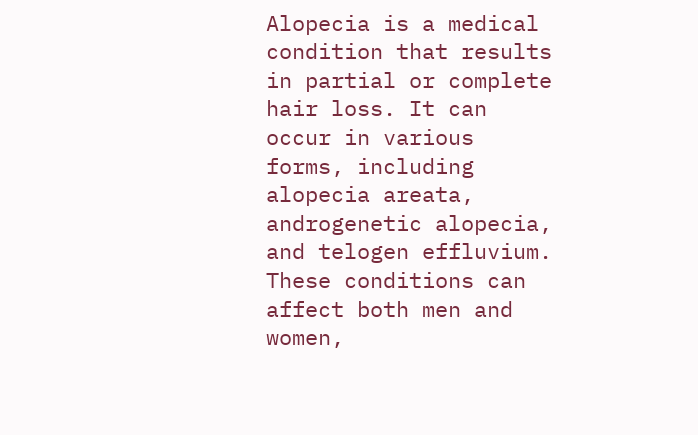Alopecia is a medical condition that results in partial or complete hair loss. It can occur in various forms, including alopecia areata, androgenetic alopecia, and telogen effluvium. These conditions can affect both men and women,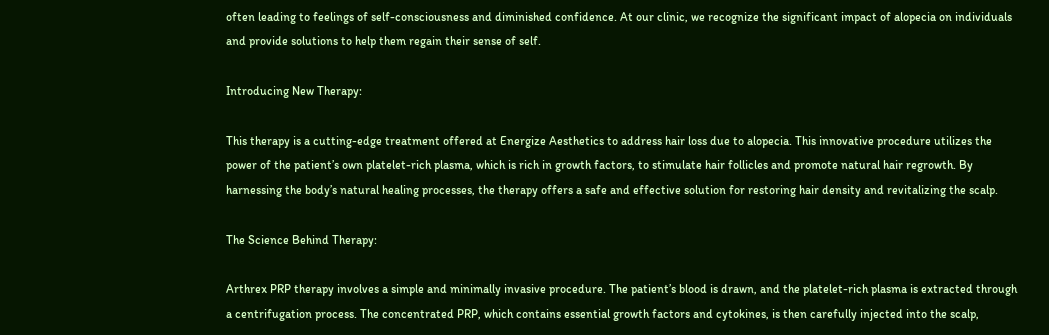often leading to feelings of self-consciousness and diminished confidence. At our clinic, we recognize the significant impact of alopecia on individuals and provide solutions to help them regain their sense of self.

Introducing New Therapy:

This therapy is a cutting-edge treatment offered at Energize Aesthetics to address hair loss due to alopecia. This innovative procedure utilizes the power of the patient’s own platelet-rich plasma, which is rich in growth factors, to stimulate hair follicles and promote natural hair regrowth. By harnessing the body’s natural healing processes, the therapy offers a safe and effective solution for restoring hair density and revitalizing the scalp.

The Science Behind Therapy:

Arthrex PRP therapy involves a simple and minimally invasive procedure. The patient’s blood is drawn, and the platelet-rich plasma is extracted through a centrifugation process. The concentrated PRP, which contains essential growth factors and cytokines, is then carefully injected into the scalp,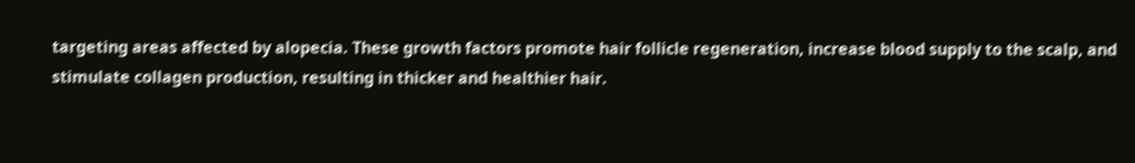targeting areas affected by alopecia. These growth factors promote hair follicle regeneration, increase blood supply to the scalp, and stimulate collagen production, resulting in thicker and healthier hair.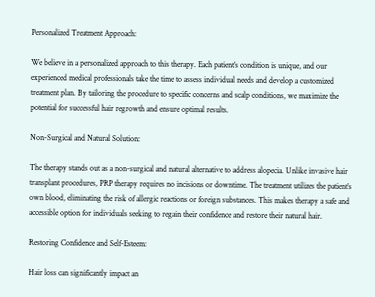Personalized Treatment Approach:

We believe in a personalized approach to this therapy. Each patient’s condition is unique, and our experienced medical professionals take the time to assess individual needs and develop a customized treatment plan. By tailoring the procedure to specific concerns and scalp conditions, we maximize the potential for successful hair regrowth and ensure optimal results.

Non-Surgical and Natural Solution:

The therapy stands out as a non-surgical and natural alternative to address alopecia. Unlike invasive hair transplant procedures, PRP therapy requires no incisions or downtime. The treatment utilizes the patient’s own blood, eliminating the risk of allergic reactions or foreign substances. This makes therapy a safe and accessible option for individuals seeking to regain their confidence and restore their natural hair.

Restoring Confidence and Self-Esteem:

Hair loss can significantly impact an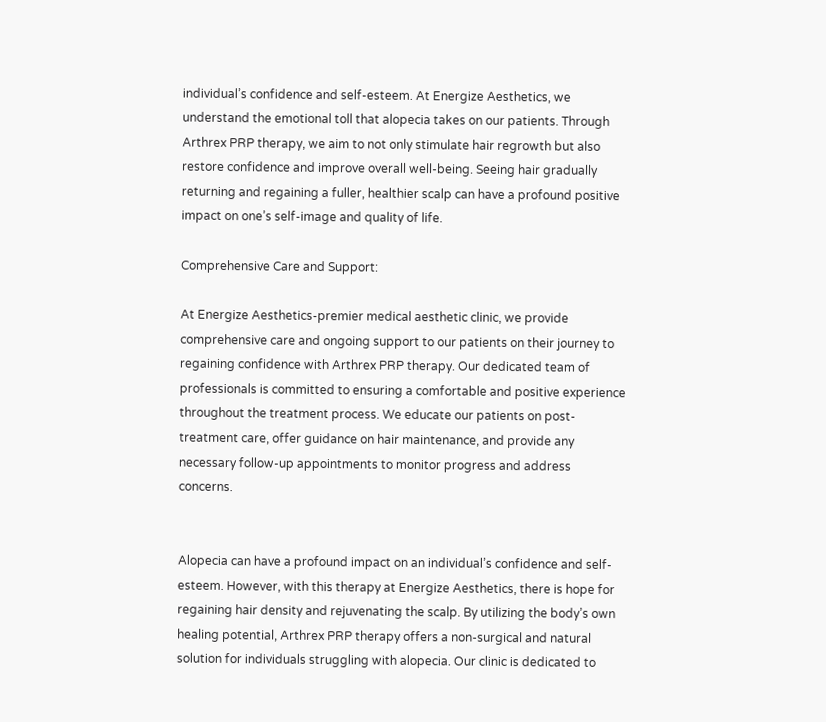individual’s confidence and self-esteem. At Energize Aesthetics, we understand the emotional toll that alopecia takes on our patients. Through Arthrex PRP therapy, we aim to not only stimulate hair regrowth but also restore confidence and improve overall well-being. Seeing hair gradually returning and regaining a fuller, healthier scalp can have a profound positive impact on one’s self-image and quality of life.

Comprehensive Care and Support:

At Energize Aesthetics-premier medical aesthetic clinic, we provide comprehensive care and ongoing support to our patients on their journey to regaining confidence with Arthrex PRP therapy. Our dedicated team of professionals is committed to ensuring a comfortable and positive experience throughout the treatment process. We educate our patients on post-treatment care, offer guidance on hair maintenance, and provide any necessary follow-up appointments to monitor progress and address concerns.


Alopecia can have a profound impact on an individual’s confidence and self-esteem. However, with this therapy at Energize Aesthetics, there is hope for regaining hair density and rejuvenating the scalp. By utilizing the body’s own healing potential, Arthrex PRP therapy offers a non-surgical and natural solution for individuals struggling with alopecia. Our clinic is dedicated to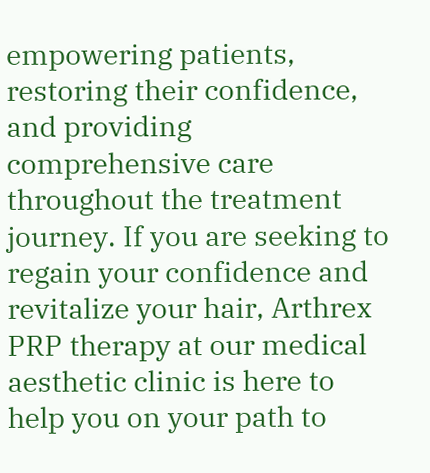empowering patients, restoring their confidence, and providing comprehensive care throughout the treatment journey. If you are seeking to regain your confidence and revitalize your hair, Arthrex PRP therapy at our medical aesthetic clinic is here to help you on your path to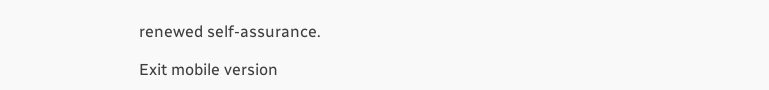renewed self-assurance.

Exit mobile version